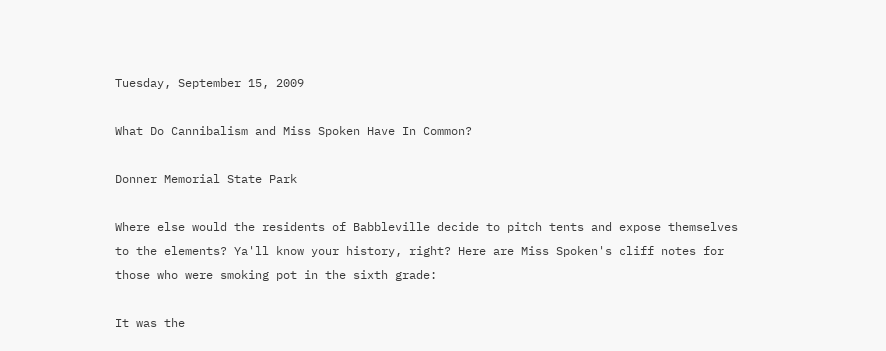Tuesday, September 15, 2009

What Do Cannibalism and Miss Spoken Have In Common?

Donner Memorial State Park

Where else would the residents of Babbleville decide to pitch tents and expose themselves to the elements? Ya'll know your history, right? Here are Miss Spoken's cliff notes for those who were smoking pot in the sixth grade:

It was the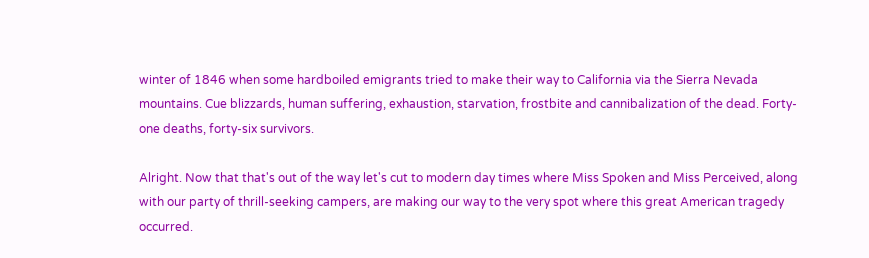winter of 1846 when some hardboiled emigrants tried to make their way to California via the Sierra Nevada mountains. Cue blizzards, human suffering, exhaustion, starvation, frostbite and cannibalization of the dead. Forty-one deaths, forty-six survivors.

Alright. Now that that's out of the way let's cut to modern day times where Miss Spoken and Miss Perceived, along with our party of thrill-seeking campers, are making our way to the very spot where this great American tragedy occurred.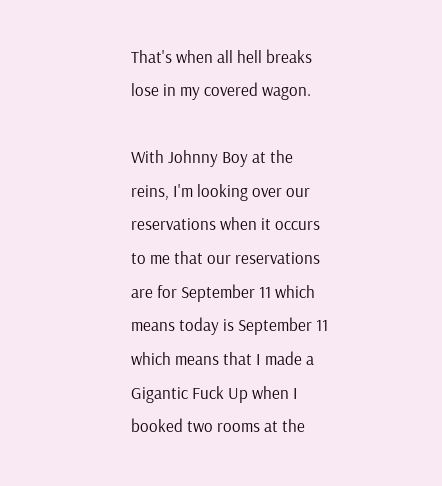That's when all hell breaks lose in my covered wagon.

With Johnny Boy at the reins, I'm looking over our reservations when it occurs to me that our reservations are for September 11 which means today is September 11 which means that I made a Gigantic Fuck Up when I booked two rooms at the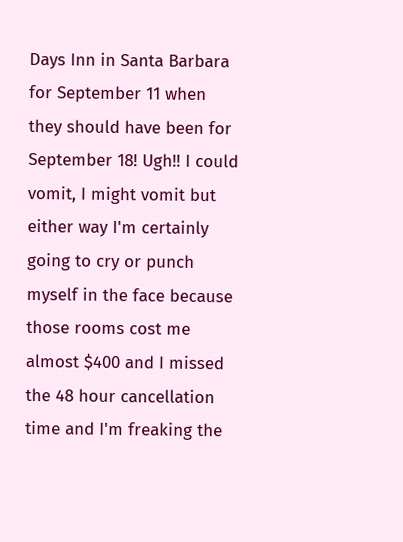Days Inn in Santa Barbara for September 11 when they should have been for September 18! Ugh!! I could vomit, I might vomit but either way I'm certainly going to cry or punch myself in the face because those rooms cost me almost $400 and I missed the 48 hour cancellation time and I'm freaking the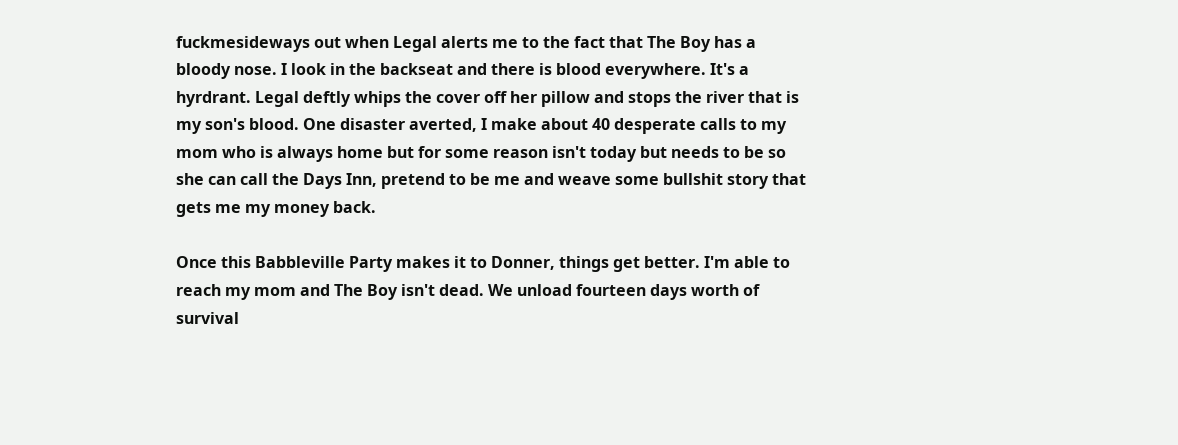fuckmesideways out when Legal alerts me to the fact that The Boy has a bloody nose. I look in the backseat and there is blood everywhere. It's a hyrdrant. Legal deftly whips the cover off her pillow and stops the river that is my son's blood. One disaster averted, I make about 40 desperate calls to my mom who is always home but for some reason isn't today but needs to be so she can call the Days Inn, pretend to be me and weave some bullshit story that gets me my money back.

Once this Babbleville Party makes it to Donner, things get better. I'm able to reach my mom and The Boy isn't dead. We unload fourteen days worth of survival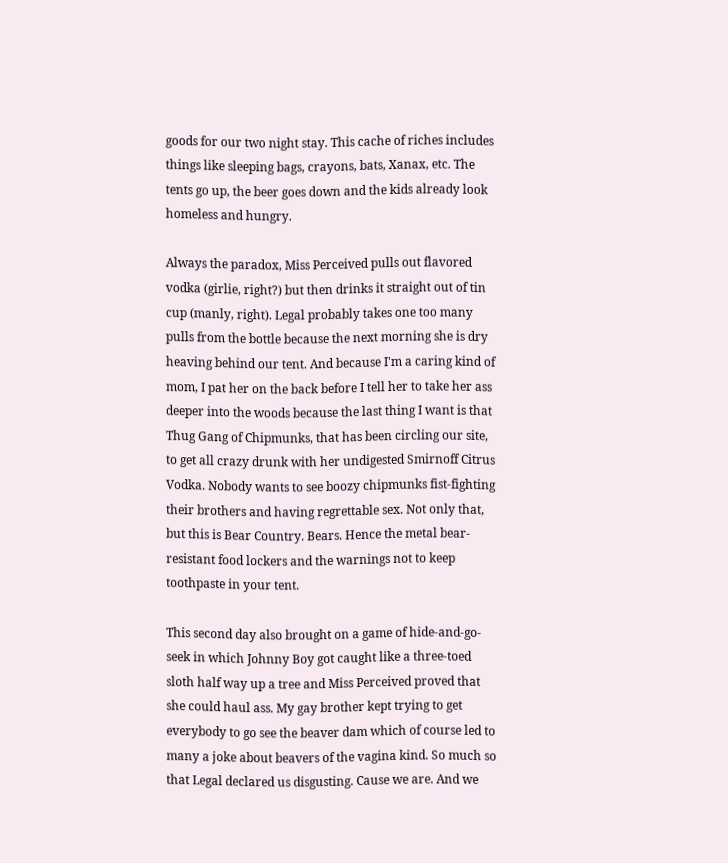goods for our two night stay. This cache of riches includes things like sleeping bags, crayons, bats, Xanax, etc. The tents go up, the beer goes down and the kids already look homeless and hungry.

Always the paradox, Miss Perceived pulls out flavored vodka (girlie, right?) but then drinks it straight out of tin cup (manly, right). Legal probably takes one too many pulls from the bottle because the next morning she is dry heaving behind our tent. And because I'm a caring kind of mom, I pat her on the back before I tell her to take her ass deeper into the woods because the last thing I want is that Thug Gang of Chipmunks, that has been circling our site, to get all crazy drunk with her undigested Smirnoff Citrus Vodka. Nobody wants to see boozy chipmunks fist-fighting their brothers and having regrettable sex. Not only that, but this is Bear Country. Bears. Hence the metal bear-resistant food lockers and the warnings not to keep toothpaste in your tent.

This second day also brought on a game of hide-and-go-seek in which Johnny Boy got caught like a three-toed sloth half way up a tree and Miss Perceived proved that she could haul ass. My gay brother kept trying to get everybody to go see the beaver dam which of course led to many a joke about beavers of the vagina kind. So much so that Legal declared us disgusting. Cause we are. And we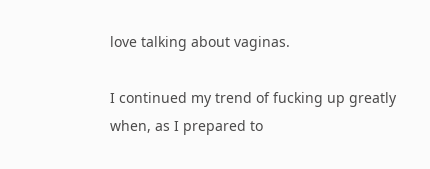love talking about vaginas.

I continued my trend of fucking up greatly when, as I prepared to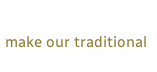make our traditional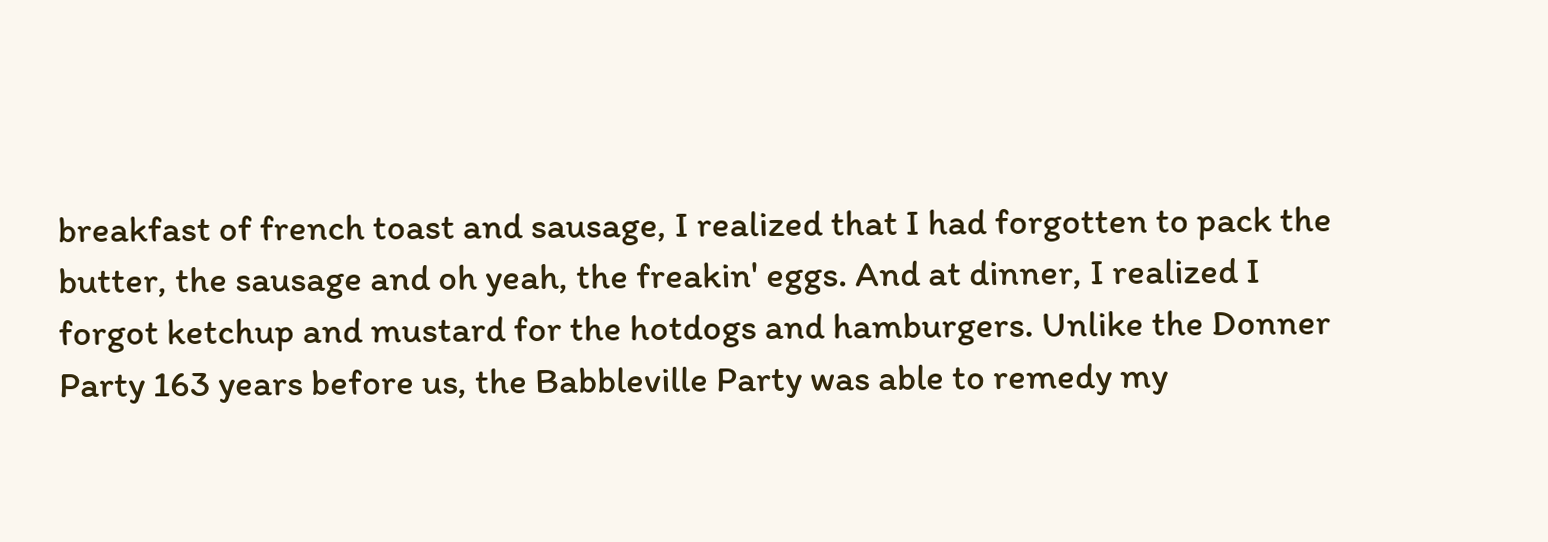breakfast of french toast and sausage, I realized that I had forgotten to pack the butter, the sausage and oh yeah, the freakin' eggs. And at dinner, I realized I forgot ketchup and mustard for the hotdogs and hamburgers. Unlike the Donner Party 163 years before us, the Babbleville Party was able to remedy my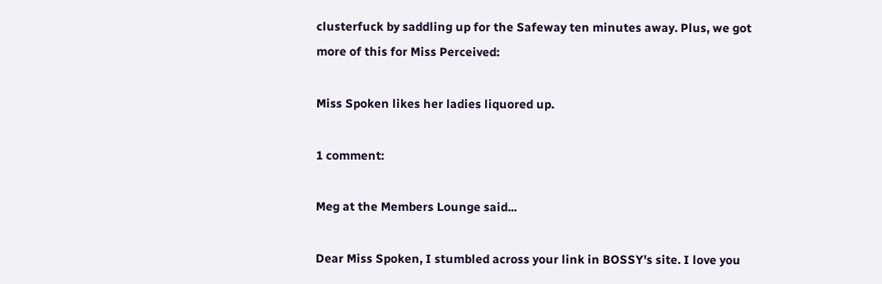clusterfuck by saddling up for the Safeway ten minutes away. Plus, we got more of this for Miss Perceived:

Miss Spoken likes her ladies liquored up.

1 comment:

Meg at the Members Lounge said...

Dear Miss Spoken, I stumbled across your link in BOSSY's site. I love you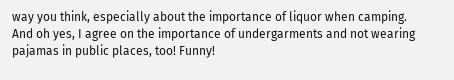way you think, especially about the importance of liquor when camping. And oh yes, I agree on the importance of undergarments and not wearing pajamas in public places, too! Funny!